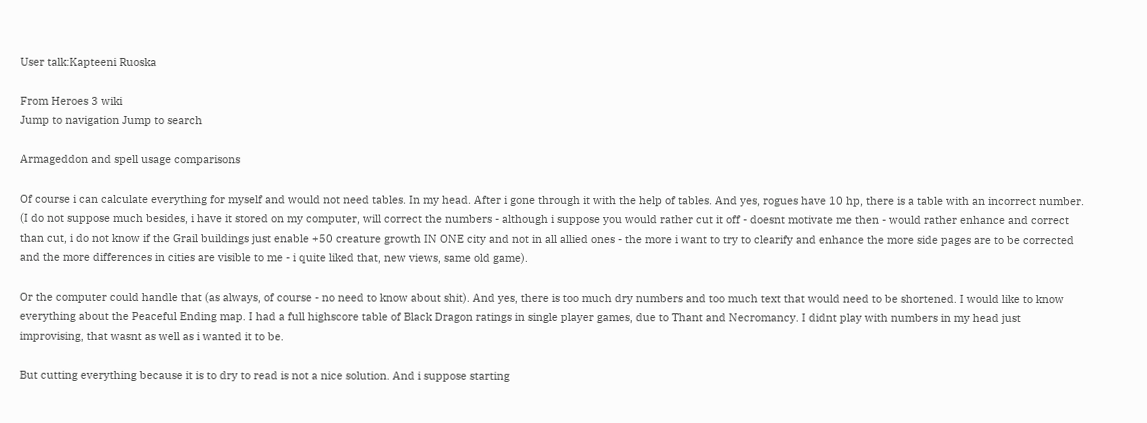User talk:Kapteeni Ruoska

From Heroes 3 wiki
Jump to navigation Jump to search

Armageddon and spell usage comparisons

Of course i can calculate everything for myself and would not need tables. In my head. After i gone through it with the help of tables. And yes, rogues have 10 hp, there is a table with an incorrect number. (I do not suppose much besides, i have it stored on my computer, will correct the numbers - although i suppose you would rather cut it off - doesnt motivate me then - would rather enhance and correct than cut, i do not know if the Grail buildings just enable +50 creature growth IN ONE city and not in all allied ones - the more i want to try to clearify and enhance the more side pages are to be corrected and the more differences in cities are visible to me - i quite liked that, new views, same old game).

Or the computer could handle that (as always, of course - no need to know about shit). And yes, there is too much dry numbers and too much text that would need to be shortened. I would like to know everything about the Peaceful Ending map. I had a full highscore table of Black Dragon ratings in single player games, due to Thant and Necromancy. I didnt play with numbers in my head just improvising, that wasnt as well as i wanted it to be.

But cutting everything because it is to dry to read is not a nice solution. And i suppose starting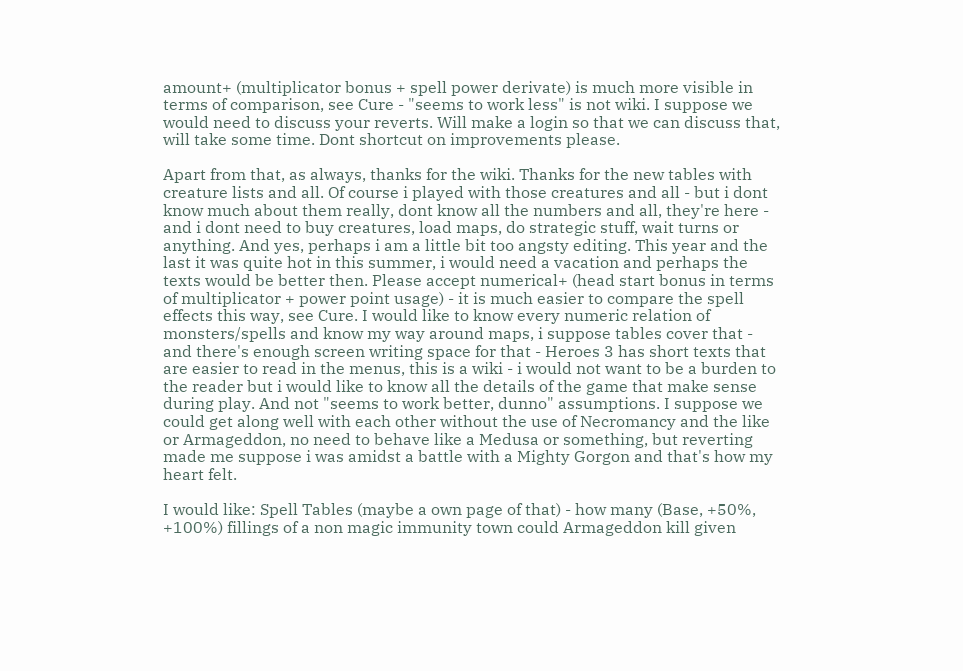amount+ (multiplicator bonus + spell power derivate) is much more visible in terms of comparison, see Cure - "seems to work less" is not wiki. I suppose we would need to discuss your reverts. Will make a login so that we can discuss that, will take some time. Dont shortcut on improvements please.

Apart from that, as always, thanks for the wiki. Thanks for the new tables with creature lists and all. Of course i played with those creatures and all - but i dont know much about them really, dont know all the numbers and all, they're here - and i dont need to buy creatures, load maps, do strategic stuff, wait turns or anything. And yes, perhaps i am a little bit too angsty editing. This year and the last it was quite hot in this summer, i would need a vacation and perhaps the texts would be better then. Please accept numerical+ (head start bonus in terms of multiplicator + power point usage) - it is much easier to compare the spell effects this way, see Cure. I would like to know every numeric relation of monsters/spells and know my way around maps, i suppose tables cover that - and there's enough screen writing space for that - Heroes 3 has short texts that are easier to read in the menus, this is a wiki - i would not want to be a burden to the reader but i would like to know all the details of the game that make sense during play. And not "seems to work better, dunno" assumptions. I suppose we could get along well with each other without the use of Necromancy and the like or Armageddon, no need to behave like a Medusa or something, but reverting made me suppose i was amidst a battle with a Mighty Gorgon and that's how my heart felt.

I would like: Spell Tables (maybe a own page of that) - how many (Base, +50%, +100%) fillings of a non magic immunity town could Armageddon kill given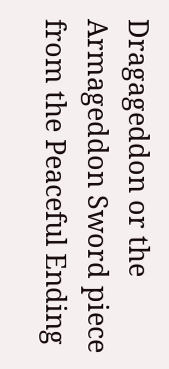Dragageddon or the Armageddon Sword piece from the Peaceful Ending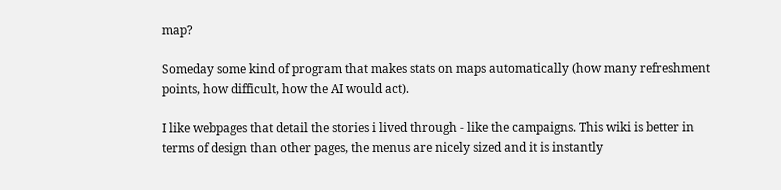map?

Someday some kind of program that makes stats on maps automatically (how many refreshment points, how difficult, how the AI would act).

I like webpages that detail the stories i lived through - like the campaigns. This wiki is better in terms of design than other pages, the menus are nicely sized and it is instantly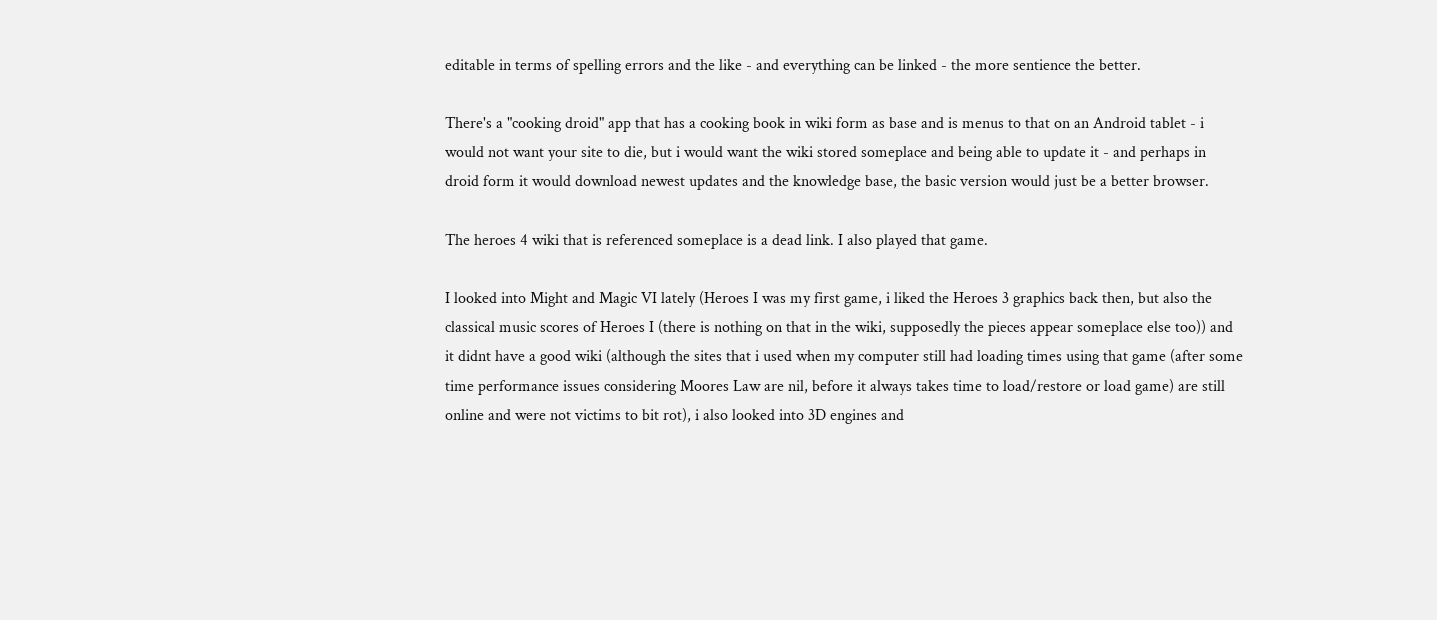editable in terms of spelling errors and the like - and everything can be linked - the more sentience the better.

There's a "cooking droid" app that has a cooking book in wiki form as base and is menus to that on an Android tablet - i would not want your site to die, but i would want the wiki stored someplace and being able to update it - and perhaps in droid form it would download newest updates and the knowledge base, the basic version would just be a better browser.

The heroes 4 wiki that is referenced someplace is a dead link. I also played that game.

I looked into Might and Magic VI lately (Heroes I was my first game, i liked the Heroes 3 graphics back then, but also the classical music scores of Heroes I (there is nothing on that in the wiki, supposedly the pieces appear someplace else too)) and it didnt have a good wiki (although the sites that i used when my computer still had loading times using that game (after some time performance issues considering Moores Law are nil, before it always takes time to load/restore or load game) are still online and were not victims to bit rot), i also looked into 3D engines and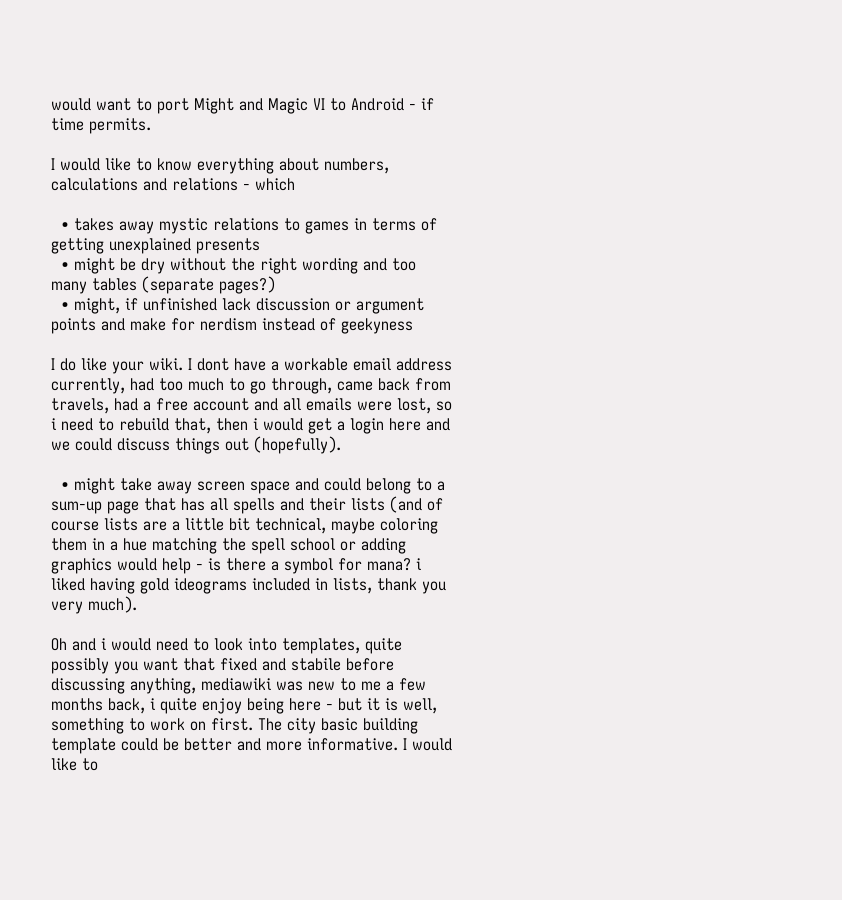would want to port Might and Magic VI to Android - if time permits.

I would like to know everything about numbers, calculations and relations - which

  • takes away mystic relations to games in terms of getting unexplained presents
  • might be dry without the right wording and too many tables (separate pages?)
  • might, if unfinished lack discussion or argument points and make for nerdism instead of geekyness

I do like your wiki. I dont have a workable email address currently, had too much to go through, came back from travels, had a free account and all emails were lost, so i need to rebuild that, then i would get a login here and we could discuss things out (hopefully).

  • might take away screen space and could belong to a sum-up page that has all spells and their lists (and of course lists are a little bit technical, maybe coloring them in a hue matching the spell school or adding graphics would help - is there a symbol for mana? i liked having gold ideograms included in lists, thank you very much).

Oh and i would need to look into templates, quite possibly you want that fixed and stabile before discussing anything, mediawiki was new to me a few months back, i quite enjoy being here - but it is well, something to work on first. The city basic building template could be better and more informative. I would like to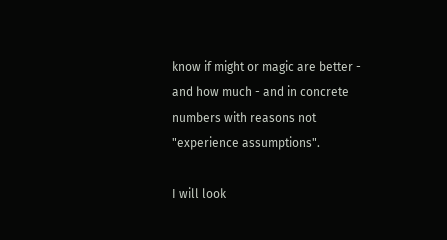know if might or magic are better - and how much - and in concrete numbers with reasons not "experience assumptions".

I will look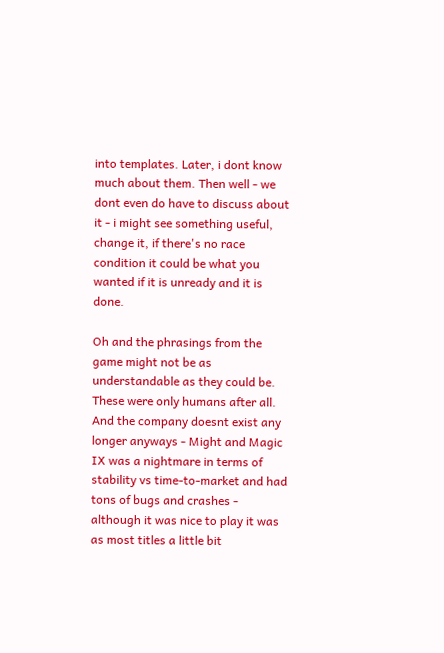into templates. Later, i dont know much about them. Then well - we dont even do have to discuss about it - i might see something useful, change it, if there's no race condition it could be what you wanted if it is unready and it is done.

Oh and the phrasings from the game might not be as understandable as they could be. These were only humans after all. And the company doesnt exist any longer anyways - Might and Magic IX was a nightmare in terms of stability vs time-to-market and had tons of bugs and crashes - although it was nice to play it was as most titles a little bit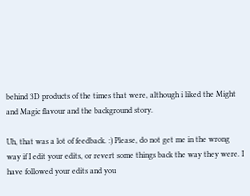behind 3D products of the times that were, although i liked the Might and Magic flavour and the background story.

Uh, that was a lot of feedback. :) Please, do not get me in the wrong way if I edit your edits, or revert some things back the way they were. I have followed your edits and you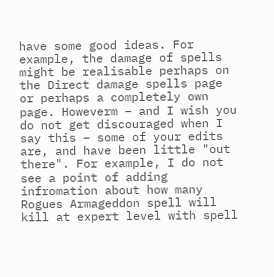have some good ideas. For example, the damage of spells might be realisable perhaps on the Direct damage spells page or perhaps a completely own page. Howeverm – and I wish you do not get discouraged when I say this – some of your edits are, and have been little "out there". For example, I do not see a point of adding infromation about how many Rogues Armageddon spell will kill at expert level with spell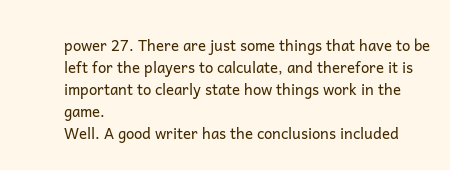power 27. There are just some things that have to be left for the players to calculate, and therefore it is important to clearly state how things work in the game.
Well. A good writer has the conclusions included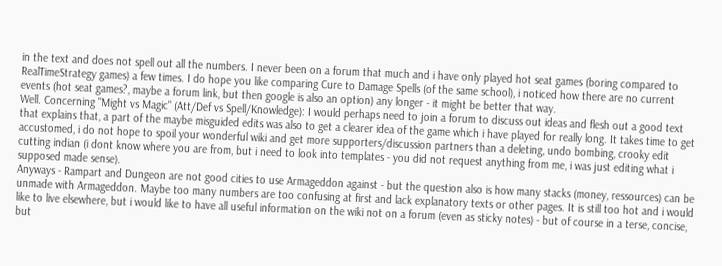in the text and does not spell out all the numbers. I never been on a forum that much and i have only played hot seat games (boring compared to RealTimeStrategy games) a few times. I do hope you like comparing Cure to Damage Spells (of the same school), i noticed how there are no current events (hot seat games?, maybe a forum link, but then google is also an option) any longer - it might be better that way.
Well. Concerning "Might vs Magic" (Att/Def vs Spell/Knowledge): I would perhaps need to join a forum to discuss out ideas and flesh out a good text that explains that, a part of the maybe misguided edits was also to get a clearer idea of the game which i have played for really long. It takes time to get accustomed, i do not hope to spoil your wonderful wiki and get more supporters/discussion partners than a deleting, undo bombing, crooky edit cutting indian (i dont know where you are from, but i need to look into templates - you did not request anything from me, i was just editing what i supposed made sense).
Anyways - Rampart and Dungeon are not good cities to use Armageddon against - but the question also is how many stacks (money, ressources) can be unmade with Armageddon. Maybe too many numbers are too confusing at first and lack explanatory texts or other pages. It is still too hot and i would like to live elsewhere, but i would like to have all useful information on the wiki not on a forum (even as sticky notes) - but of course in a terse, concise, but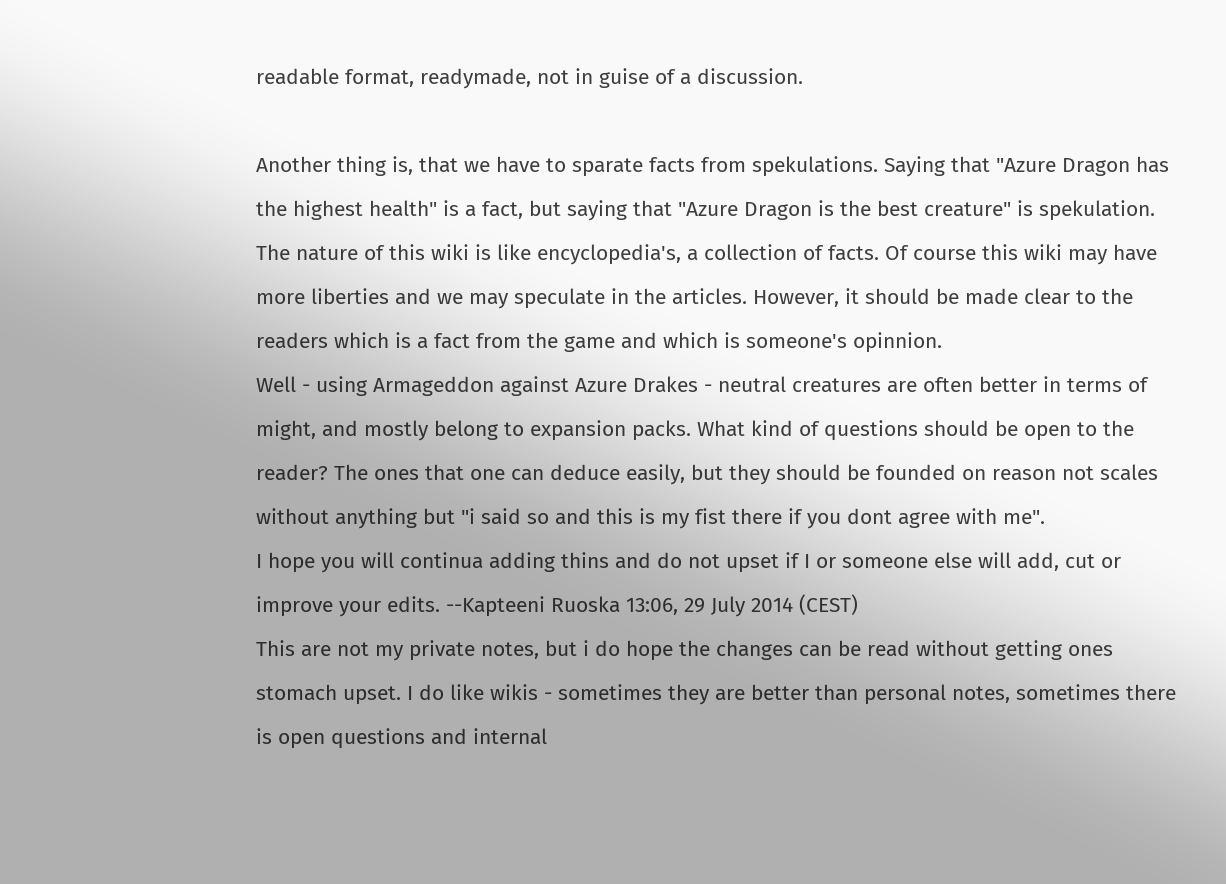readable format, readymade, not in guise of a discussion.

Another thing is, that we have to sparate facts from spekulations. Saying that "Azure Dragon has the highest health" is a fact, but saying that "Azure Dragon is the best creature" is spekulation. The nature of this wiki is like encyclopedia's, a collection of facts. Of course this wiki may have more liberties and we may speculate in the articles. However, it should be made clear to the readers which is a fact from the game and which is someone's opinnion.
Well - using Armageddon against Azure Drakes - neutral creatures are often better in terms of might, and mostly belong to expansion packs. What kind of questions should be open to the reader? The ones that one can deduce easily, but they should be founded on reason not scales without anything but "i said so and this is my fist there if you dont agree with me".
I hope you will continua adding thins and do not upset if I or someone else will add, cut or improve your edits. --Kapteeni Ruoska 13:06, 29 July 2014 (CEST)
This are not my private notes, but i do hope the changes can be read without getting ones stomach upset. I do like wikis - sometimes they are better than personal notes, sometimes there is open questions and internal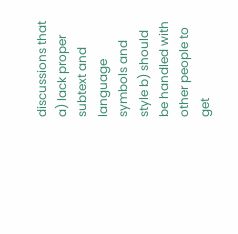discussions that a) lack proper subtext and language symbols and style b) should be handled with other people to get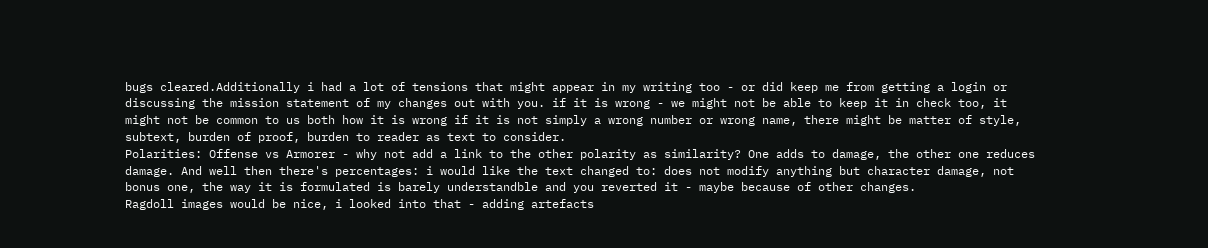bugs cleared.Additionally i had a lot of tensions that might appear in my writing too - or did keep me from getting a login or discussing the mission statement of my changes out with you. if it is wrong - we might not be able to keep it in check too, it might not be common to us both how it is wrong if it is not simply a wrong number or wrong name, there might be matter of style, subtext, burden of proof, burden to reader as text to consider.
Polarities: Offense vs Armorer - why not add a link to the other polarity as similarity? One adds to damage, the other one reduces damage. And well then there's percentages: i would like the text changed to: does not modify anything but character damage, not bonus one, the way it is formulated is barely understandble and you reverted it - maybe because of other changes.
Ragdoll images would be nice, i looked into that - adding artefacts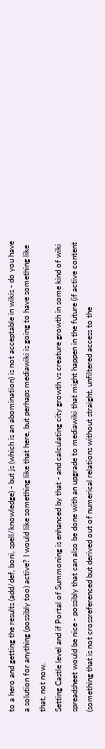to a hero and getting the results (add/def, boni, spell/knowledge) - but js (which is an abomination) is not acceptable in wikis - do you have a solution for anything (possibly too) active? I would like something like that here, but perhaps mediawiki is going to have something like that, not now.
Setting Castle level and if Portal of Summoning is enhanced by that - and calculating city growth vs creature growth in some kind of wiki spreadsheet would be nice - possibly that can also be done with an upgrade to mediawiki that might happen in the future (if active content (something that is not crossreferenced but derived out of numerical relations without straight, unfiltered access to the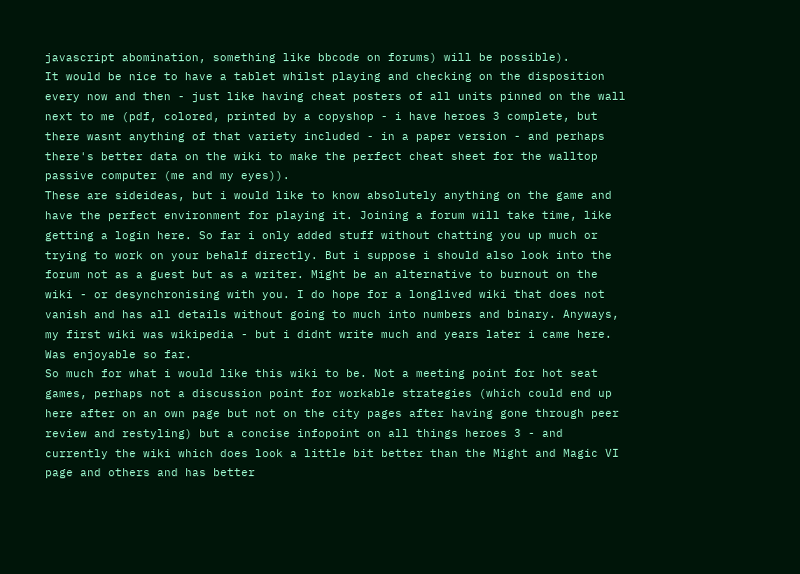javascript abomination, something like bbcode on forums) will be possible).
It would be nice to have a tablet whilst playing and checking on the disposition every now and then - just like having cheat posters of all units pinned on the wall next to me (pdf, colored, printed by a copyshop - i have heroes 3 complete, but there wasnt anything of that variety included - in a paper version - and perhaps there's better data on the wiki to make the perfect cheat sheet for the walltop passive computer (me and my eyes)).
These are sideideas, but i would like to know absolutely anything on the game and have the perfect environment for playing it. Joining a forum will take time, like getting a login here. So far i only added stuff without chatting you up much or trying to work on your behalf directly. But i suppose i should also look into the forum not as a guest but as a writer. Might be an alternative to burnout on the wiki - or desynchronising with you. I do hope for a longlived wiki that does not vanish and has all details without going to much into numbers and binary. Anyways, my first wiki was wikipedia - but i didnt write much and years later i came here. Was enjoyable so far.
So much for what i would like this wiki to be. Not a meeting point for hot seat games, perhaps not a discussion point for workable strategies (which could end up here after on an own page but not on the city pages after having gone through peer review and restyling) but a concise infopoint on all things heroes 3 - and currently the wiki which does look a little bit better than the Might and Magic VI page and others and has better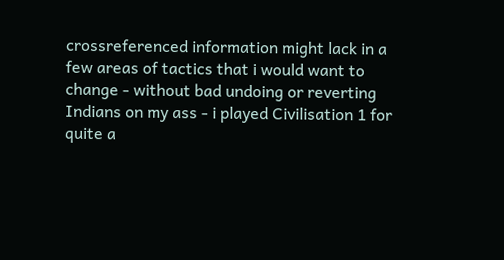crossreferenced information might lack in a few areas of tactics that i would want to change - without bad undoing or reverting Indians on my ass - i played Civilisation 1 for quite a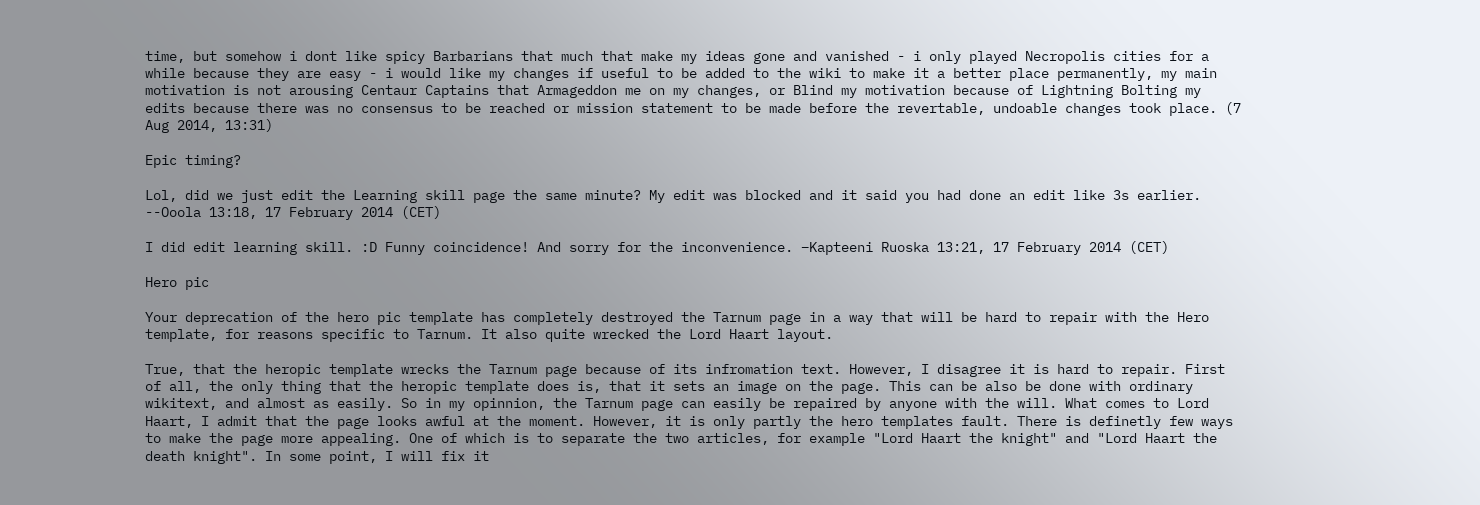time, but somehow i dont like spicy Barbarians that much that make my ideas gone and vanished - i only played Necropolis cities for a while because they are easy - i would like my changes if useful to be added to the wiki to make it a better place permanently, my main motivation is not arousing Centaur Captains that Armageddon me on my changes, or Blind my motivation because of Lightning Bolting my edits because there was no consensus to be reached or mission statement to be made before the revertable, undoable changes took place. (7 Aug 2014, 13:31)

Epic timing?

Lol, did we just edit the Learning skill page the same minute? My edit was blocked and it said you had done an edit like 3s earlier. --Ooola 13:18, 17 February 2014 (CET)

I did edit learning skill. :D Funny coincidence! And sorry for the inconvenience. –Kapteeni Ruoska 13:21, 17 February 2014 (CET)

Hero pic

Your deprecation of the hero pic template has completely destroyed the Tarnum page in a way that will be hard to repair with the Hero template, for reasons specific to Tarnum. It also quite wrecked the Lord Haart layout.

True, that the heropic template wrecks the Tarnum page because of its infromation text. However, I disagree it is hard to repair. First of all, the only thing that the heropic template does is, that it sets an image on the page. This can be also be done with ordinary wikitext, and almost as easily. So in my opinnion, the Tarnum page can easily be repaired by anyone with the will. What comes to Lord Haart, I admit that the page looks awful at the moment. However, it is only partly the hero templates fault. There is definetly few ways to make the page more appealing. One of which is to separate the two articles, for example "Lord Haart the knight" and "Lord Haart the death knight". In some point, I will fix it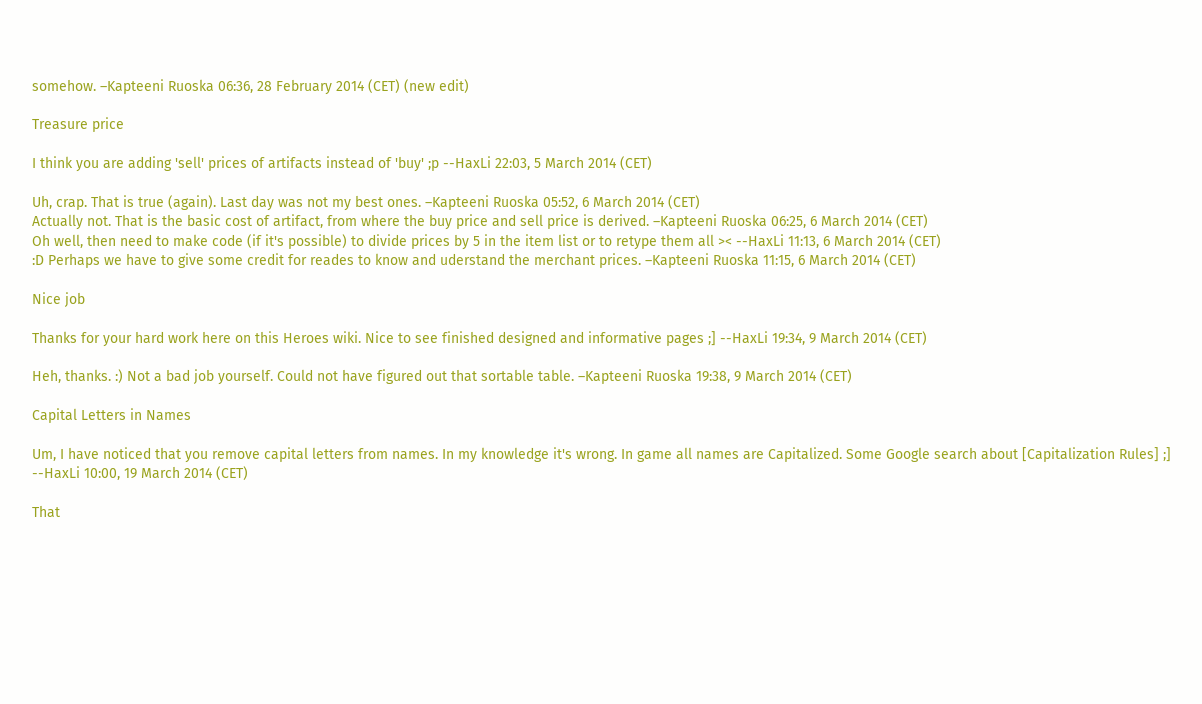somehow. –Kapteeni Ruoska 06:36, 28 February 2014 (CET) (new edit)

Treasure price

I think you are adding 'sell' prices of artifacts instead of 'buy' ;p --HaxLi 22:03, 5 March 2014 (CET)

Uh, crap. That is true (again). Last day was not my best ones. –Kapteeni Ruoska 05:52, 6 March 2014 (CET)
Actually not. That is the basic cost of artifact, from where the buy price and sell price is derived. –Kapteeni Ruoska 06:25, 6 March 2014 (CET)
Oh well, then need to make code (if it's possible) to divide prices by 5 in the item list or to retype them all >< --HaxLi 11:13, 6 March 2014 (CET)
:D Perhaps we have to give some credit for reades to know and uderstand the merchant prices. –Kapteeni Ruoska 11:15, 6 March 2014 (CET)

Nice job

Thanks for your hard work here on this Heroes wiki. Nice to see finished designed and informative pages ;] --HaxLi 19:34, 9 March 2014 (CET)

Heh, thanks. :) Not a bad job yourself. Could not have figured out that sortable table. –Kapteeni Ruoska 19:38, 9 March 2014 (CET)

Capital Letters in Names

Um, I have noticed that you remove capital letters from names. In my knowledge it's wrong. In game all names are Capitalized. Some Google search about [Capitalization Rules] ;] --HaxLi 10:00, 19 March 2014 (CET)

That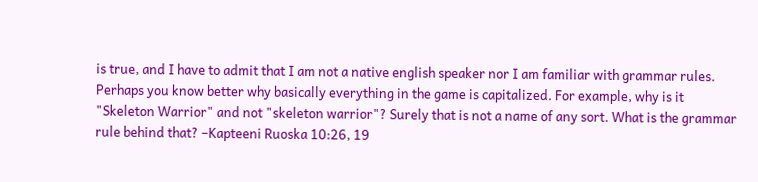is true, and I have to admit that I am not a native english speaker nor I am familiar with grammar rules. Perhaps you know better why basically everything in the game is capitalized. For example, why is it "Skeleton Warrior" and not "skeleton warrior"? Surely that is not a name of any sort. What is the grammar rule behind that? –Kapteeni Ruoska 10:26, 19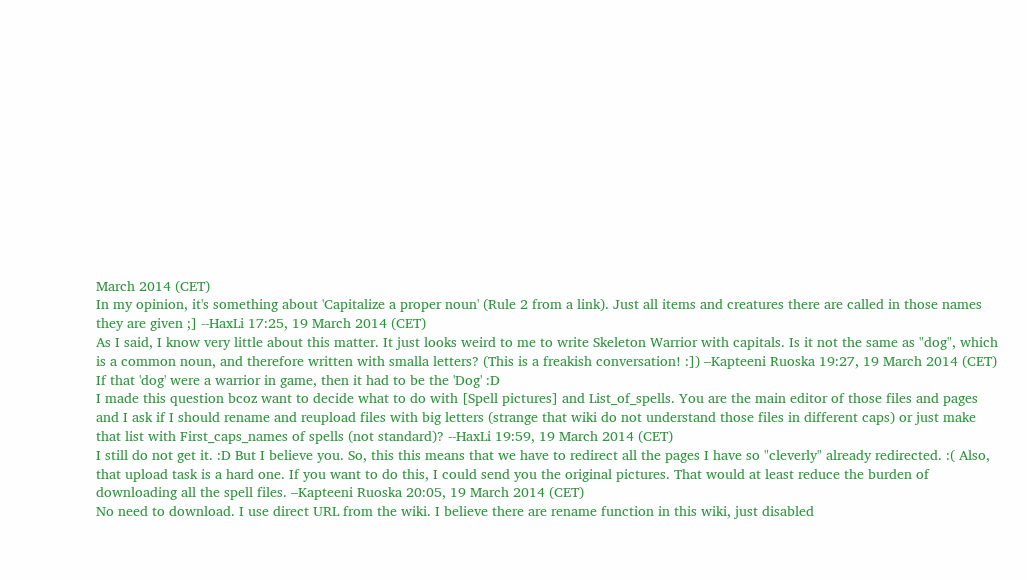March 2014 (CET)
In my opinion, it's something about 'Capitalize a proper noun' (Rule 2 from a link). Just all items and creatures there are called in those names they are given ;] --HaxLi 17:25, 19 March 2014 (CET)
As I said, I know very little about this matter. It just looks weird to me to write Skeleton Warrior with capitals. Is it not the same as "dog", which is a common noun, and therefore written with smalla letters? (This is a freakish conversation! :]) –Kapteeni Ruoska 19:27, 19 March 2014 (CET)
If that 'dog' were a warrior in game, then it had to be the 'Dog' :D
I made this question bcoz want to decide what to do with [Spell pictures] and List_of_spells. You are the main editor of those files and pages and I ask if I should rename and reupload files with big letters (strange that wiki do not understand those files in different caps) or just make that list with First_caps_names of spells (not standard)? --HaxLi 19:59, 19 March 2014 (CET)
I still do not get it. :D But I believe you. So, this this means that we have to redirect all the pages I have so "cleverly" already redirected. :( Also, that upload task is a hard one. If you want to do this, I could send you the original pictures. That would at least reduce the burden of downloading all the spell files. –Kapteeni Ruoska 20:05, 19 March 2014 (CET)
No need to download. I use direct URL from the wiki. I believe there are rename function in this wiki, just disabled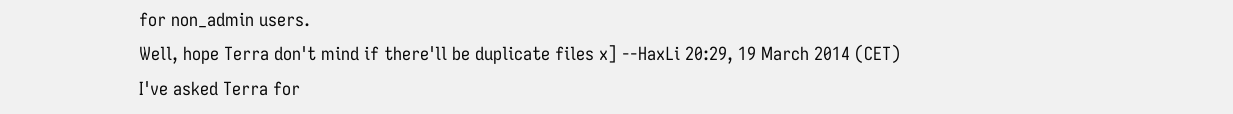for non_admin users.
Well, hope Terra don't mind if there'll be duplicate files x] --HaxLi 20:29, 19 March 2014 (CET)
I've asked Terra for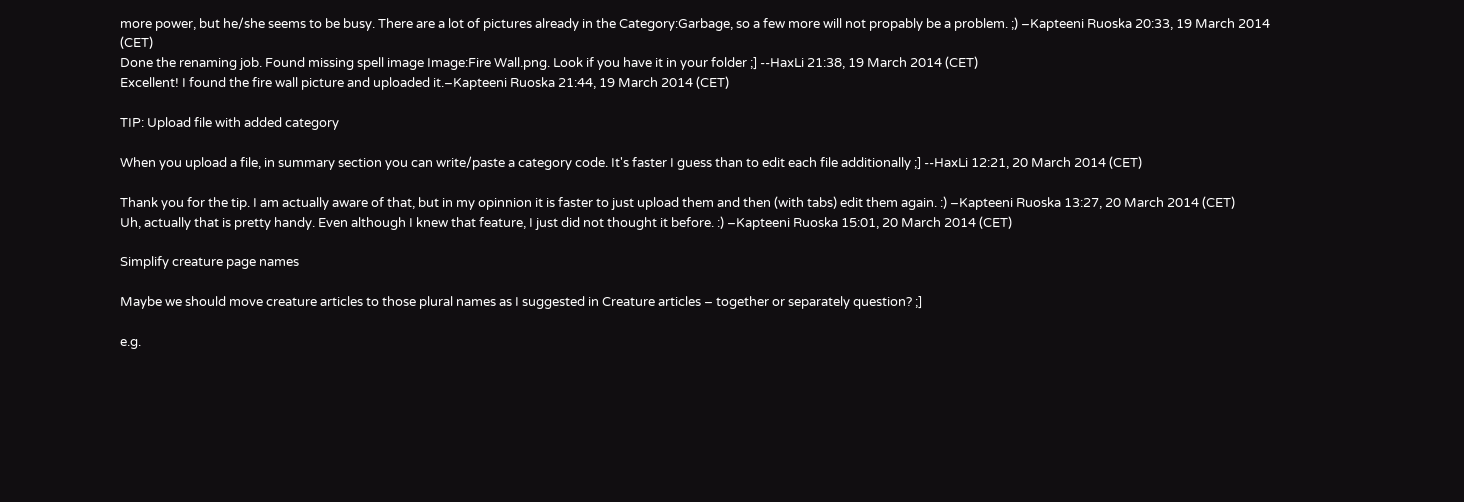more power, but he/she seems to be busy. There are a lot of pictures already in the Category:Garbage, so a few more will not propably be a problem. ;) –Kapteeni Ruoska 20:33, 19 March 2014 (CET)
Done the renaming job. Found missing spell image Image:Fire Wall.png. Look if you have it in your folder ;] --HaxLi 21:38, 19 March 2014 (CET)
Excellent! I found the fire wall picture and uploaded it.–Kapteeni Ruoska 21:44, 19 March 2014 (CET)

TIP: Upload file with added category

When you upload a file, in summary section you can write/paste a category code. It's faster I guess than to edit each file additionally ;] --HaxLi 12:21, 20 March 2014 (CET)

Thank you for the tip. I am actually aware of that, but in my opinnion it is faster to just upload them and then (with tabs) edit them again. :) –Kapteeni Ruoska 13:27, 20 March 2014 (CET)
Uh, actually that is pretty handy. Even although I knew that feature, I just did not thought it before. :) –Kapteeni Ruoska 15:01, 20 March 2014 (CET)

Simplify creature page names

Maybe we should move creature articles to those plural names as I suggested in Creature articles – together or separately question? ;]

e.g.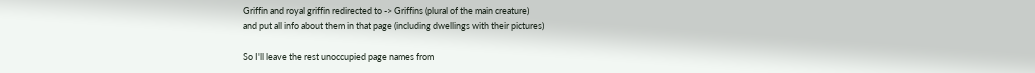Griffin and royal griffin redirected to -> Griffins (plural of the main creature)
and put all info about them in that page (including dwellings with their pictures)

So I'll leave the rest unoccupied page names from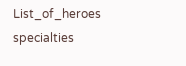List_of_heroes specialties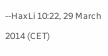--HaxLi 10:22, 29 March 2014 (CET)